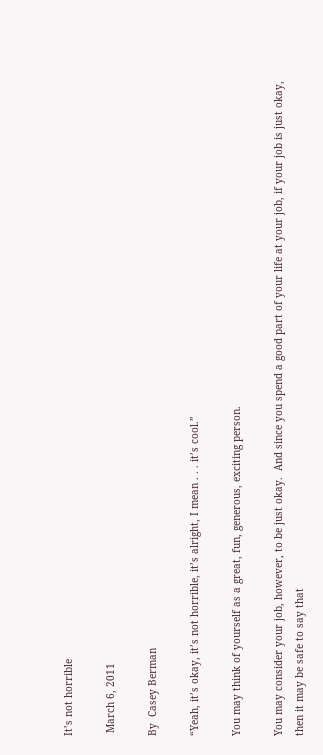It’s not horrible

 March 6, 2011

By  Casey Berman

“Yeah, it’s okay, it’s not horrible, it’s alright, I mean . . . it’s cool.”

You may think of yourself as a great, fun, generous, exciting person.

You may consider your job, however, to be just okay.  And since you spend a good part of your life at your job, if your job is just okay, then it may be safe to say that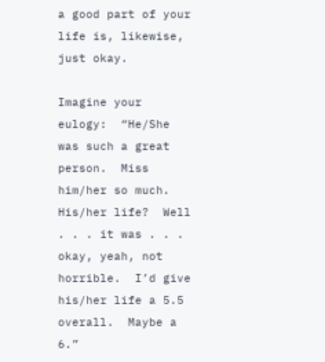a good part of your life is, likewise, just okay.

Imagine your eulogy:  “He/She was such a great person.  Miss him/her so much.  His/her life?  Well . . . it was . . . okay, yeah, not horrible.  I’d give his/her life a 5.5 overall.  Maybe a 6.”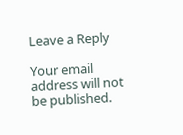Leave a Reply

Your email address will not be published.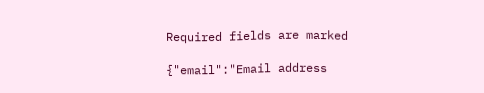Required fields are marked

{"email":"Email address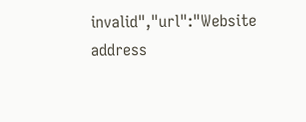invalid","url":"Website address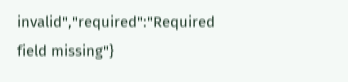invalid","required":"Required field missing"}